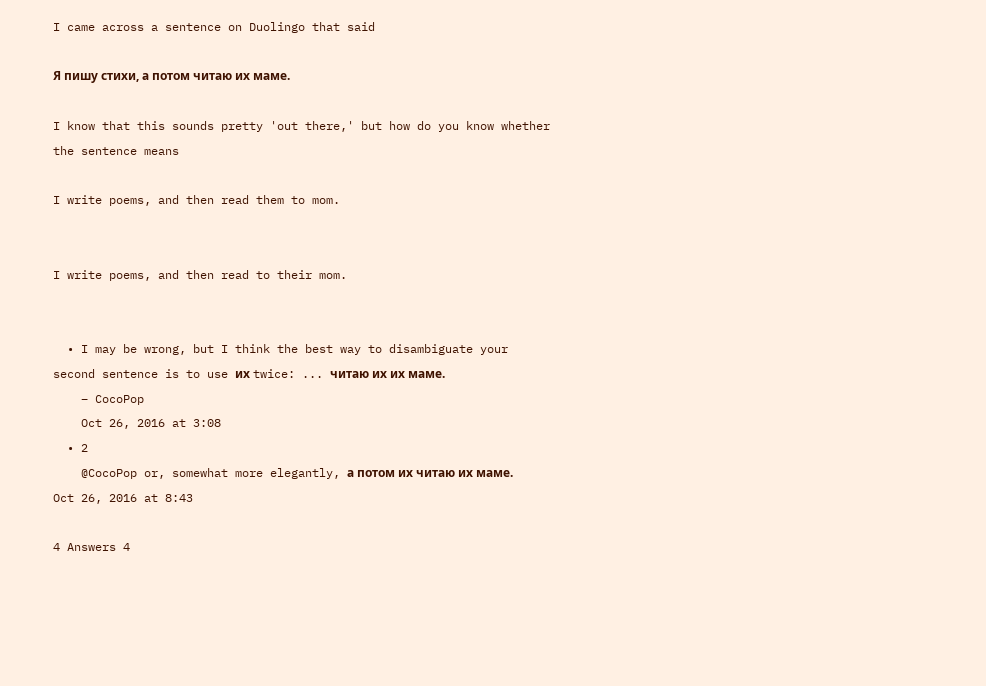I came across a sentence on Duolingo that said

Я пишу стихи, а потом читаю их маме.

I know that this sounds pretty 'out there,' but how do you know whether the sentence means

I write poems, and then read them to mom.


I write poems, and then read to their mom.


  • I may be wrong, but I think the best way to disambiguate your second sentence is to use их twice: ... читаю их их маме.
    – CocoPop
    Oct 26, 2016 at 3:08
  • 2
    @CocoPop or, somewhat more elegantly, а потом их читаю их маме. Oct 26, 2016 at 8:43

4 Answers 4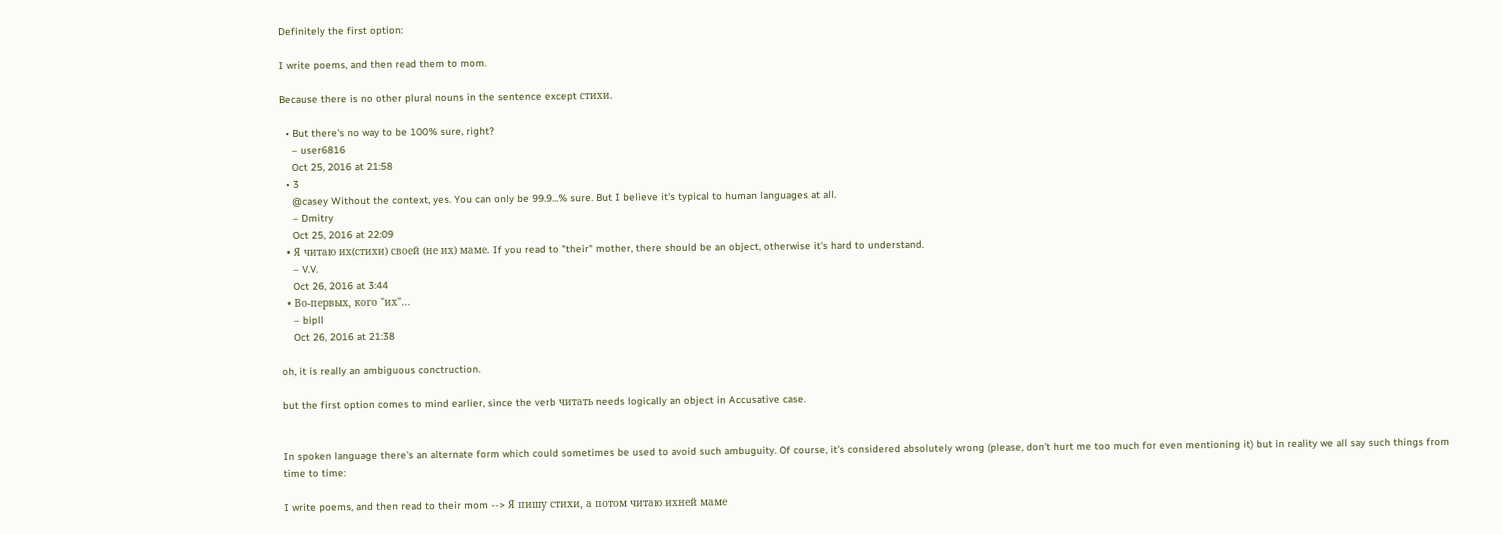Definitely the first option:

I write poems, and then read them to mom.

Because there is no other plural nouns in the sentence except стихи.

  • But there's no way to be 100% sure, right?
    – user6816
    Oct 25, 2016 at 21:58
  • 3
    @casey Without the context, yes. You can only be 99.9...% sure. But I believe it's typical to human languages at all.
    – Dmitry
    Oct 25, 2016 at 22:09
  • Я читаю их(стихи) своей (не их) маме. If you read to "their" mother, there should be an object, otherwise it's hard to understand.
    – V.V.
    Oct 26, 2016 at 3:44
  • Во-первых, кого "их"...
    – bipll
    Oct 26, 2016 at 21:38

oh, it is really an ambiguous conctruction.

but the first option comes to mind earlier, since the verb читать needs logically an object in Accusative case.


In spoken language there's an alternate form which could sometimes be used to avoid such ambuguity. Of course, it's considered absolutely wrong (please, don't hurt me too much for even mentioning it) but in reality we all say such things from time to time:

I write poems, and then read to their mom --> Я пишу стихи, а потом читаю ихней маме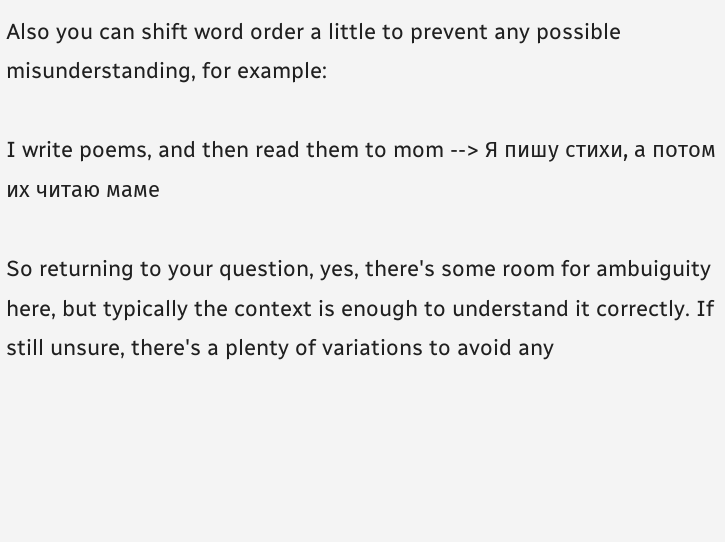Also you can shift word order a little to prevent any possible misunderstanding, for example:

I write poems, and then read them to mom --> Я пишу стихи, а потом их читаю маме

So returning to your question, yes, there's some room for ambuiguity here, but typically the context is enough to understand it correctly. If still unsure, there's a plenty of variations to avoid any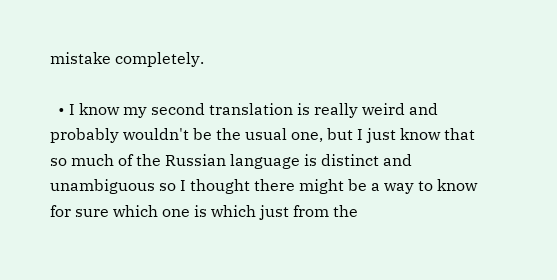mistake completely.

  • I know my second translation is really weird and probably wouldn't be the usual one, but I just know that so much of the Russian language is distinct and unambiguous so I thought there might be a way to know for sure which one is which just from the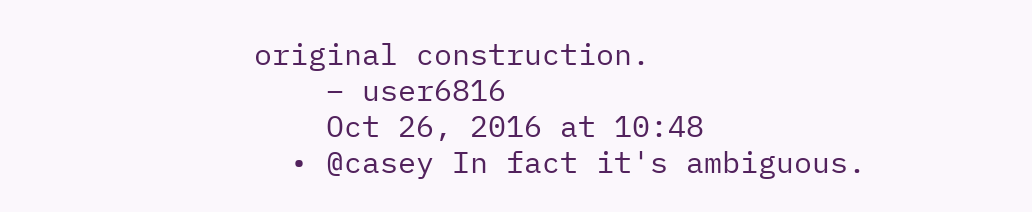original construction.
    – user6816
    Oct 26, 2016 at 10:48
  • @casey In fact it's ambiguous.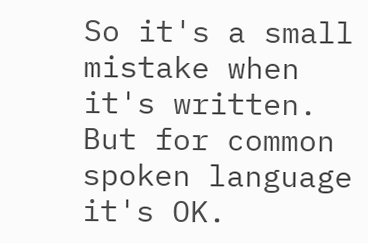So it's a small mistake when it's written. But for common spoken language it's OK.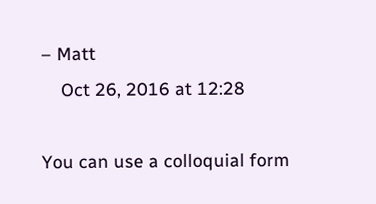– Matt
    Oct 26, 2016 at 12:28

You can use a colloquial form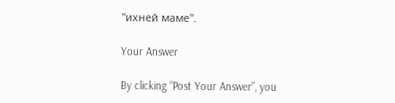"ихней маме".

Your Answer

By clicking “Post Your Answer”, you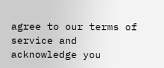agree to our terms of service and acknowledge you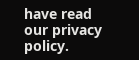have read our privacy policy.